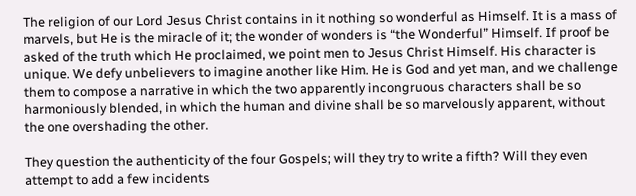The religion of our Lord Jesus Christ contains in it nothing so wonderful as Himself. It is a mass of marvels, but He is the miracle of it; the wonder of wonders is “the Wonderful” Himself. If proof be asked of the truth which He proclaimed, we point men to Jesus Christ Himself. His character is unique. We defy unbelievers to imagine another like Him. He is God and yet man, and we challenge them to compose a narrative in which the two apparently incongruous characters shall be so harmoniously blended, in which the human and divine shall be so marvelously apparent, without the one overshading the other.

They question the authenticity of the four Gospels; will they try to write a fifth? Will they even attempt to add a few incidents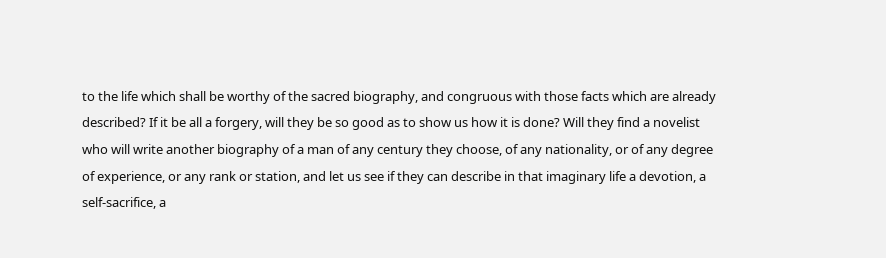to the life which shall be worthy of the sacred biography, and congruous with those facts which are already described? If it be all a forgery, will they be so good as to show us how it is done? Will they find a novelist who will write another biography of a man of any century they choose, of any nationality, or of any degree of experience, or any rank or station, and let us see if they can describe in that imaginary life a devotion, a self-sacrifice, a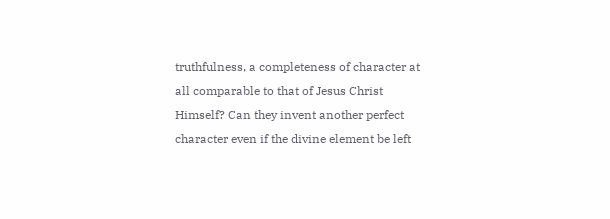truthfulness, a completeness of character at all comparable to that of Jesus Christ Himself? Can they invent another perfect character even if the divine element be left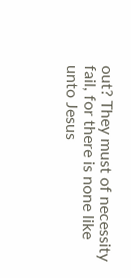out? They must of necessity fail, for there is none like unto Jesus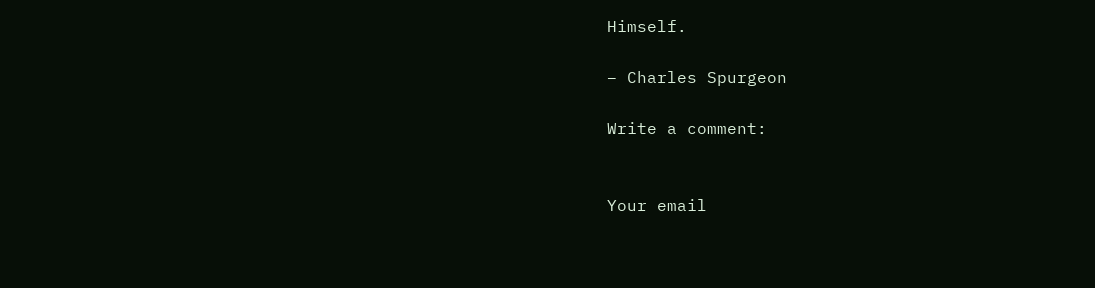Himself.

– Charles Spurgeon

Write a comment:


Your email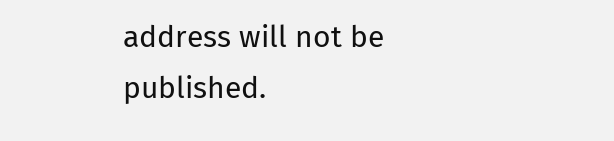address will not be published.